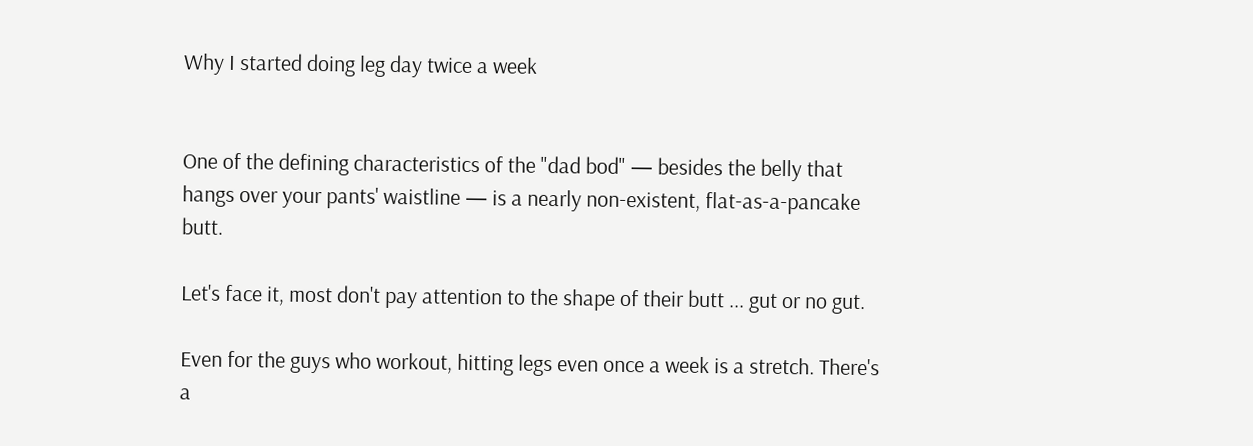Why I started doing leg day twice a week


One of the defining characteristics of the "dad bod" — besides the belly that hangs over your pants' waistline — is a nearly non-existent, flat-as-a-pancake butt.

Let's face it, most don't pay attention to the shape of their butt ... gut or no gut.

Even for the guys who workout, hitting legs even once a week is a stretch. There's a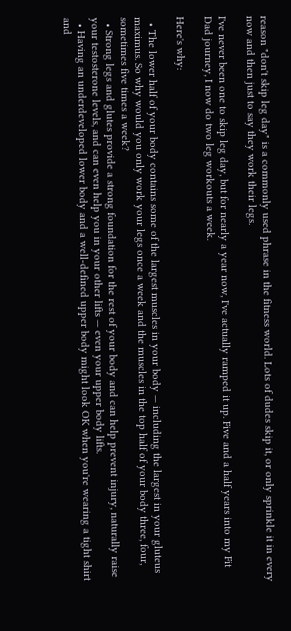reason "don't skip leg day" is a commonly used phrase in the fitness world. Lots of dudes skip it, or only sprinkle it in every now and then just to say they work their legs.

I've never been one to skip leg day, but for nearly a year now, I've actually ramped it up. Five and a half years into my Fit Dad journey, I now do two leg workouts a week.

Here's why:

  • The lower half of your body contains some of the largest muscles in your body — including the largest in your gluteus maximus. So why would you only work your legs once a week and the muscles in the top half of your body three, four, sometimes five times a week?
  • Strong legs and glutes provide a strong foundation for the rest of your body and can help prevent injury, naturally raise your testosterone levels, and can even help you in your other lifts — even your upper body lifts.
  • Having an underdeveloped lower body and a well-defined upper body might look OK when you're wearing a tight shirt and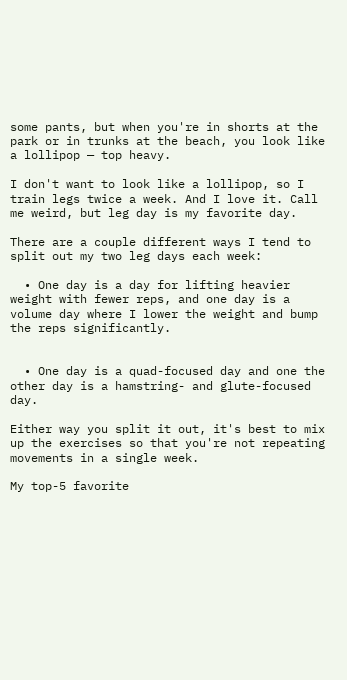some pants, but when you're in shorts at the park or in trunks at the beach, you look like a lollipop — top heavy.

I don't want to look like a lollipop, so I train legs twice a week. And I love it. Call me weird, but leg day is my favorite day.

There are a couple different ways I tend to split out my two leg days each week:

  • One day is a day for lifting heavier weight with fewer reps, and one day is a volume day where I lower the weight and bump the reps significantly.


  • One day is a quad-focused day and one the other day is a hamstring- and glute-focused day.

Either way you split it out, it's best to mix up the exercises so that you're not repeating movements in a single week.

My top-5 favorite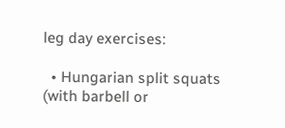leg day exercises:

  • Hungarian split squats (with barbell or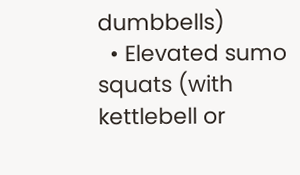dumbbells)
  • Elevated sumo squats (with kettlebell or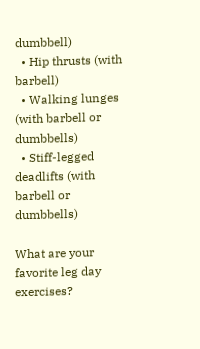dumbbell)
  • Hip thrusts (with barbell)
  • Walking lunges (with barbell or dumbbells)
  • Stiff-legged deadlifts (with barbell or dumbbells)

What are your favorite leg day exercises?